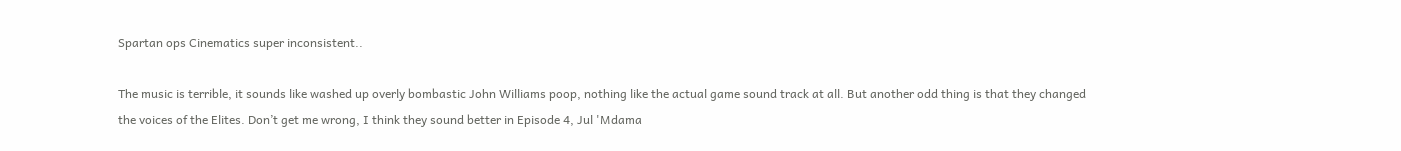Spartan ops Cinematics super inconsistent..

The music is terrible, it sounds like washed up overly bombastic John Williams poop, nothing like the actual game sound track at all. But another odd thing is that they changed the voices of the Elites. Don’t get me wrong, I think they sound better in Episode 4, Jul 'Mdama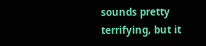sounds pretty terrifying, but it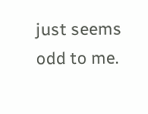just seems odd to me.